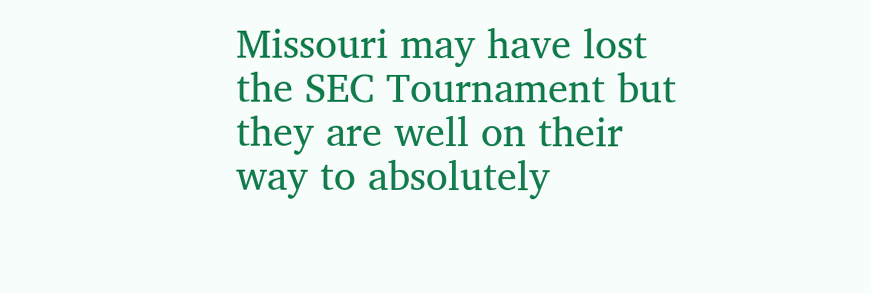Missouri may have lost the SEC Tournament but they are well on their way to absolutely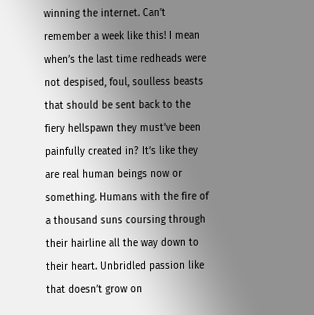winning the internet. Can’t remember a week like this! I mean when’s the last time redheads were not despised, foul, soulless beasts that should be sent back to the fiery hellspawn they must’ve been painfully created in? It’s like they are real human beings now or something. Humans with the fire of a thousand suns coursing through their hairline all the way down to their heart. Unbridled passion like that doesn’t grow on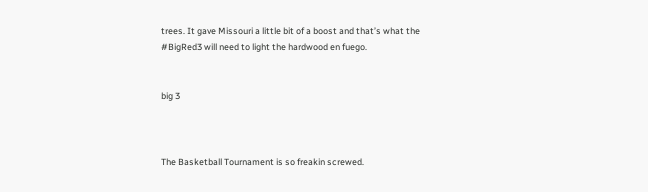trees. It gave Missouri a little bit of a boost and that’s what the #BigRed3 will need to light the hardwood en fuego.


big 3



The Basketball Tournament is so freakin screwed.